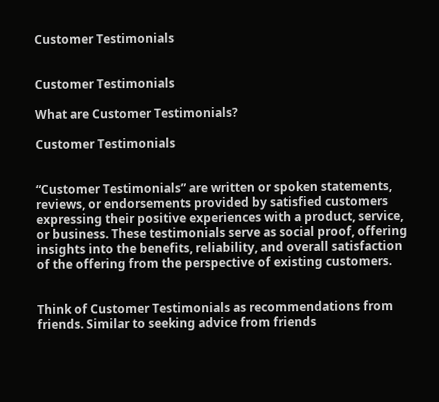Customer Testimonials


Customer Testimonials

What are Customer Testimonials?

Customer Testimonials


“Customer Testimonials” are written or spoken statements, reviews, or endorsements provided by satisfied customers expressing their positive experiences with a product, service, or business. These testimonials serve as social proof, offering insights into the benefits, reliability, and overall satisfaction of the offering from the perspective of existing customers.


Think of Customer Testimonials as recommendations from friends. Similar to seeking advice from friends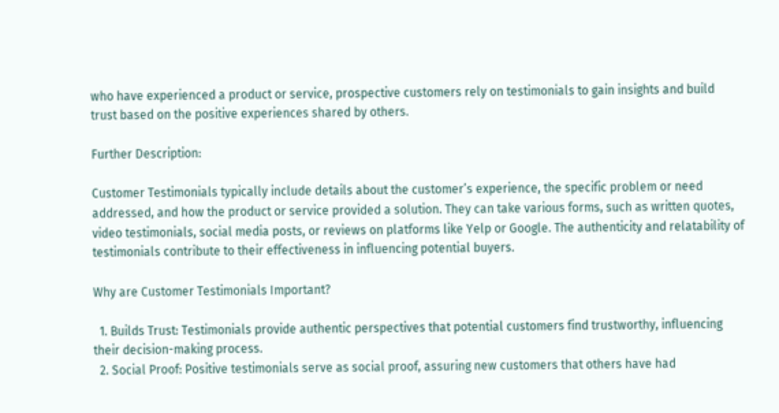who have experienced a product or service, prospective customers rely on testimonials to gain insights and build trust based on the positive experiences shared by others.

Further Description:

Customer Testimonials typically include details about the customer’s experience, the specific problem or need addressed, and how the product or service provided a solution. They can take various forms, such as written quotes, video testimonials, social media posts, or reviews on platforms like Yelp or Google. The authenticity and relatability of testimonials contribute to their effectiveness in influencing potential buyers.

Why are Customer Testimonials Important?

  1. Builds Trust: Testimonials provide authentic perspectives that potential customers find trustworthy, influencing their decision-making process.
  2. Social Proof: Positive testimonials serve as social proof, assuring new customers that others have had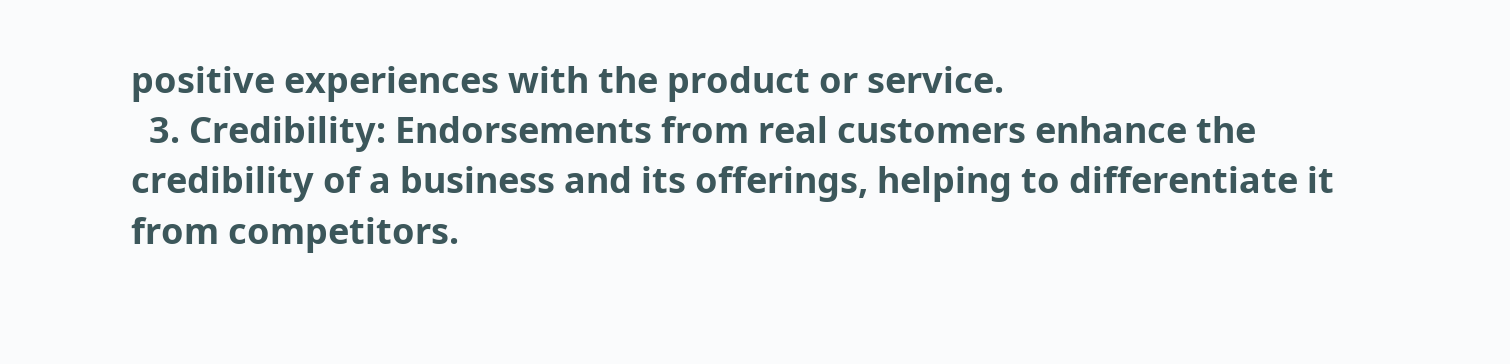positive experiences with the product or service.
  3. Credibility: Endorsements from real customers enhance the credibility of a business and its offerings, helping to differentiate it from competitors.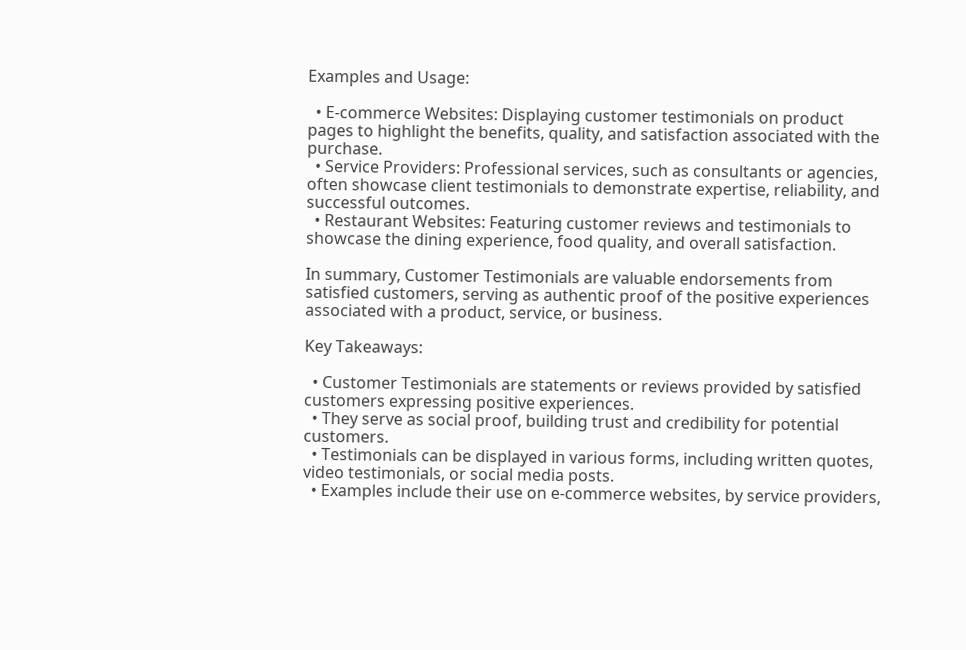Examples and Usage:

  • E-commerce Websites: Displaying customer testimonials on product pages to highlight the benefits, quality, and satisfaction associated with the purchase.
  • Service Providers: Professional services, such as consultants or agencies, often showcase client testimonials to demonstrate expertise, reliability, and successful outcomes.
  • Restaurant Websites: Featuring customer reviews and testimonials to showcase the dining experience, food quality, and overall satisfaction.

In summary, Customer Testimonials are valuable endorsements from satisfied customers, serving as authentic proof of the positive experiences associated with a product, service, or business.

Key Takeaways:

  • Customer Testimonials are statements or reviews provided by satisfied customers expressing positive experiences.
  • They serve as social proof, building trust and credibility for potential customers.
  • Testimonials can be displayed in various forms, including written quotes, video testimonials, or social media posts.
  • Examples include their use on e-commerce websites, by service providers,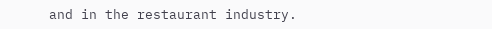and in the restaurant industry.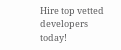Hire top vetted developers today!